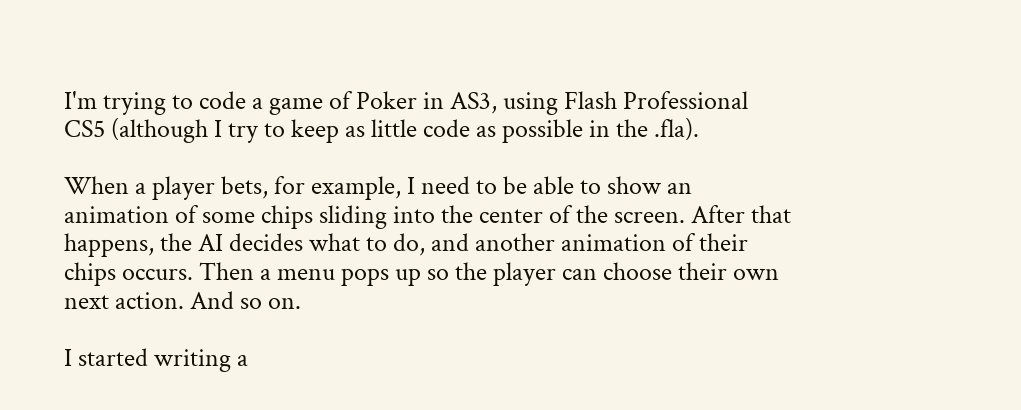I'm trying to code a game of Poker in AS3, using Flash Professional CS5 (although I try to keep as little code as possible in the .fla).

When a player bets, for example, I need to be able to show an animation of some chips sliding into the center of the screen. After that happens, the AI decides what to do, and another animation of their chips occurs. Then a menu pops up so the player can choose their own next action. And so on.

I started writing a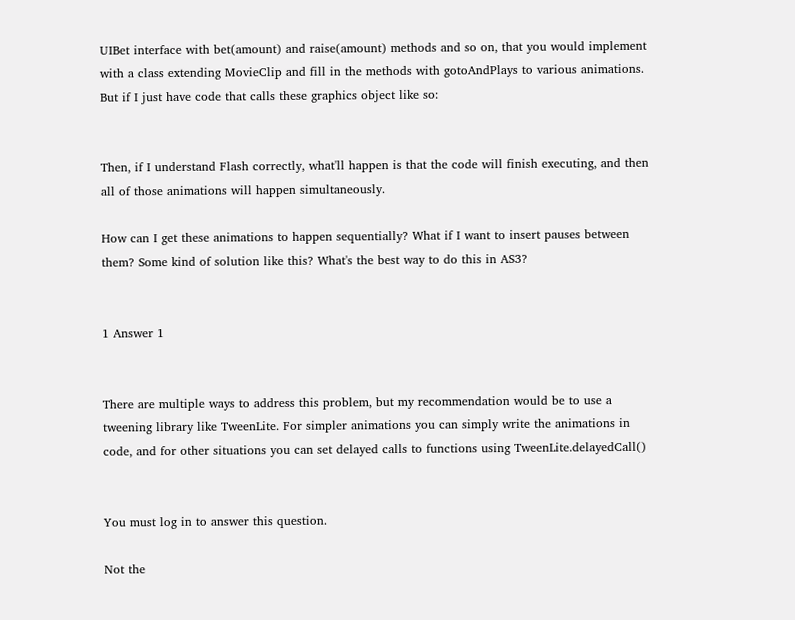UIBet interface with bet(amount) and raise(amount) methods and so on, that you would implement with a class extending MovieClip and fill in the methods with gotoAndPlays to various animations. But if I just have code that calls these graphics object like so:


Then, if I understand Flash correctly, what'll happen is that the code will finish executing, and then all of those animations will happen simultaneously.

How can I get these animations to happen sequentially? What if I want to insert pauses between them? Some kind of solution like this? What's the best way to do this in AS3?


1 Answer 1


There are multiple ways to address this problem, but my recommendation would be to use a tweening library like TweenLite. For simpler animations you can simply write the animations in code, and for other situations you can set delayed calls to functions using TweenLite.delayedCall()


You must log in to answer this question.

Not the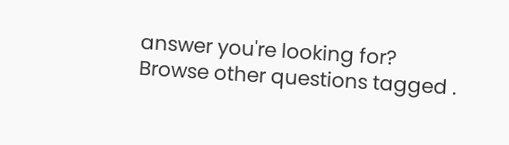answer you're looking for? Browse other questions tagged .